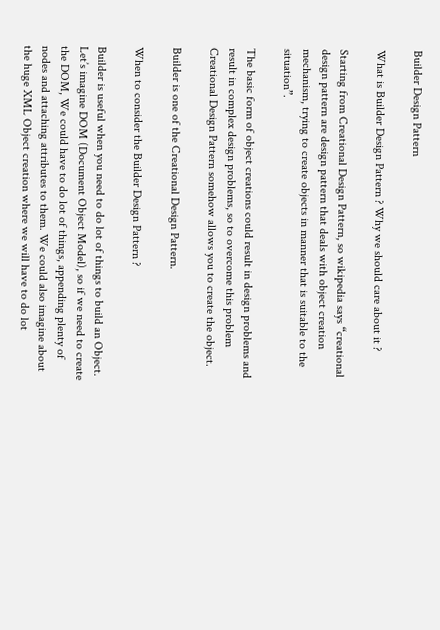Builder Design Pattern

What is Builder Design Pattern ? Why we should care about it ?

Starting from Creational Design Pattern, so wikipedia says “creational design pattern are design pattern that deals with object creation mechanism, trying to create objects in manner that is suitable to the situation”.

The basic form of object creations could result in design problems and result in complex design problems, so to overcome this problem Creational Design Pattern somehow allows you to create the object.

Builder is one of the Creational Design Pattern.

When to consider the Builder Design Pattern ?

Builder is useful when you need to do lot of things to build an Object. Let’s imagine DOM (Document Object Model), so if we need to create the DOM, We could have to do lot of things, appending plenty of nodes and attaching attributes to them. We could also imagine about the huge XML Object creation where we will have to do lot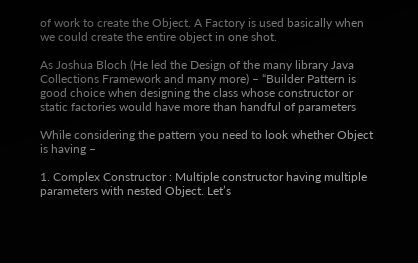of work to create the Object. A Factory is used basically when we could create the entire object in one shot.

As Joshua Bloch (He led the Design of the many library Java Collections Framework and many more) – “Builder Pattern is good choice when designing the class whose constructor or static factories would have more than handful of parameters

While considering the pattern you need to look whether Object is having –

1. Complex Constructor : Multiple constructor having multiple parameters with nested Object. Let’s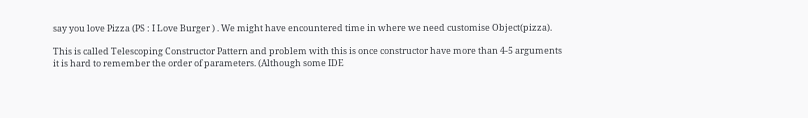say you love Pizza (PS : I Love Burger ) . We might have encountered time in where we need customise Object(pizza).

This is called Telescoping Constructor Pattern and problem with this is once constructor have more than 4-5 arguments it is hard to remember the order of parameters. (Although some IDE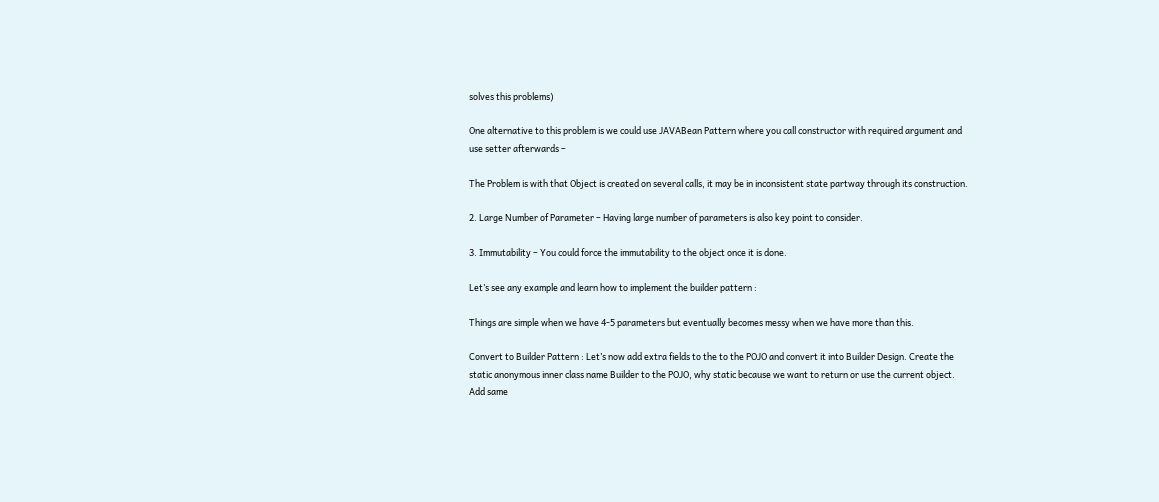solves this problems)

One alternative to this problem is we could use JAVABean Pattern where you call constructor with required argument and use setter afterwards –

The Problem is with that Object is created on several calls, it may be in inconsistent state partway through its construction.

2. Large Number of Parameter – Having large number of parameters is also key point to consider.

3. Immutability – You could force the immutability to the object once it is done.

Let’s see any example and learn how to implement the builder pattern :

Things are simple when we have 4-5 parameters but eventually becomes messy when we have more than this.

Convert to Builder Pattern : Let’s now add extra fields to the to the POJO and convert it into Builder Design. Create the static anonymous inner class name Builder to the POJO, why static because we want to return or use the current object. Add same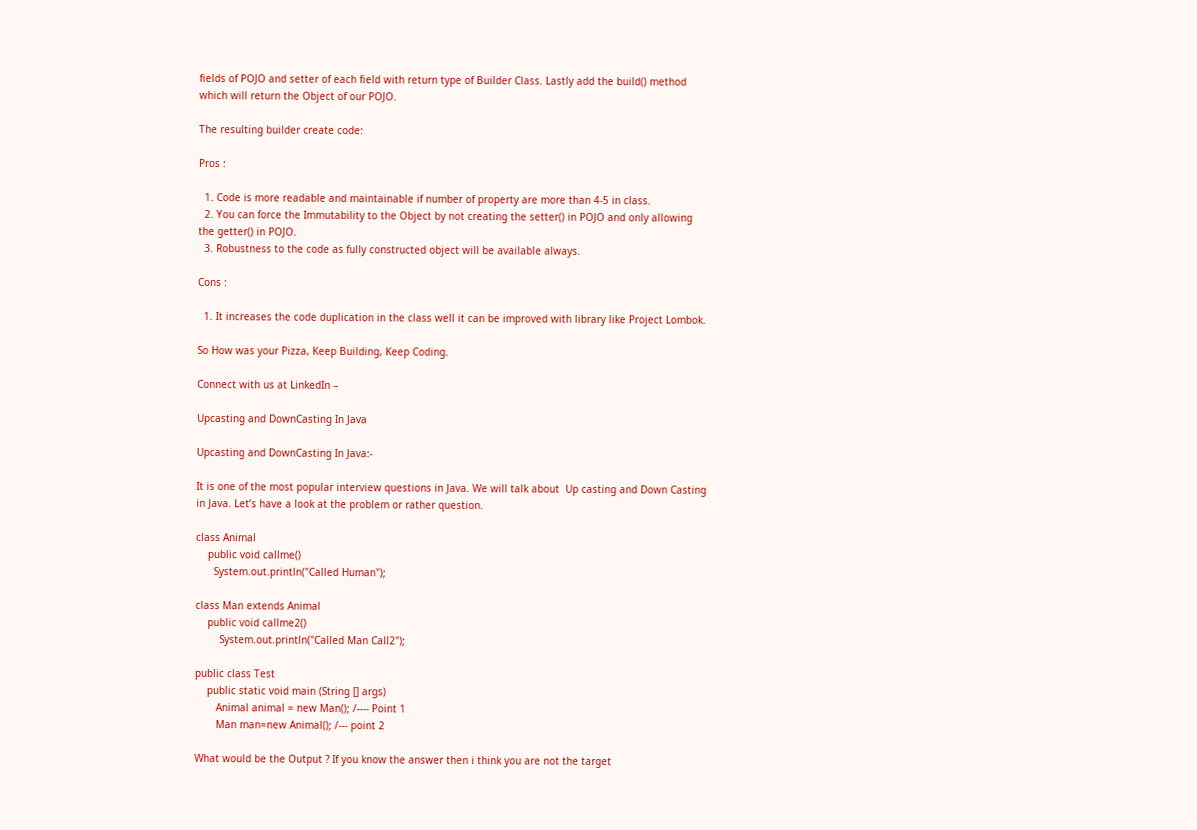fields of POJO and setter of each field with return type of Builder Class. Lastly add the build() method which will return the Object of our POJO.

The resulting builder create code:

Pros :

  1. Code is more readable and maintainable if number of property are more than 4-5 in class.
  2. You can force the Immutability to the Object by not creating the setter() in POJO and only allowing the getter() in POJO.
  3. Robustness to the code as fully constructed object will be available always.

Cons :

  1. It increases the code duplication in the class well it can be improved with library like Project Lombok.

So How was your Pizza, Keep Building, Keep Coding.

Connect with us at LinkedIn –

Upcasting and DownCasting In Java

Upcasting and DownCasting In Java:-

It is one of the most popular interview questions in Java. We will talk about  Up casting and Down Casting in Java. Let’s have a look at the problem or rather question.

class Animal
    public void callme()
      System.out.println("Called Human");

class Man extends Animal
    public void callme2()
        System.out.println("Called Man Call2");

public class Test
    public static void main (String [] args)
       Animal animal = new Man(); /---- Point 1
       Man man=new Animal(); /--- point 2

What would be the Output ? If you know the answer then i think you are not the target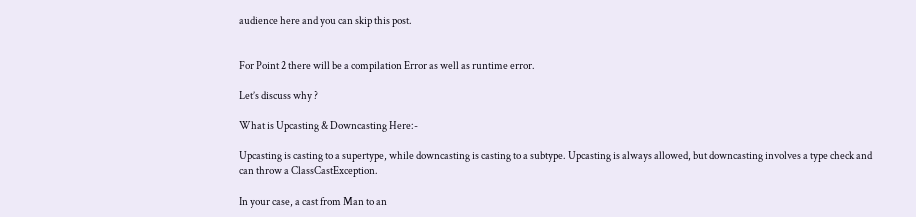audience here and you can skip this post.


For Point 2 there will be a compilation Error as well as runtime error.

Let’s discuss why ?

What is Upcasting & Downcasting Here:-

Upcasting is casting to a supertype, while downcasting is casting to a subtype. Upcasting is always allowed, but downcasting involves a type check and can throw a ClassCastException.

In your case, a cast from Man to an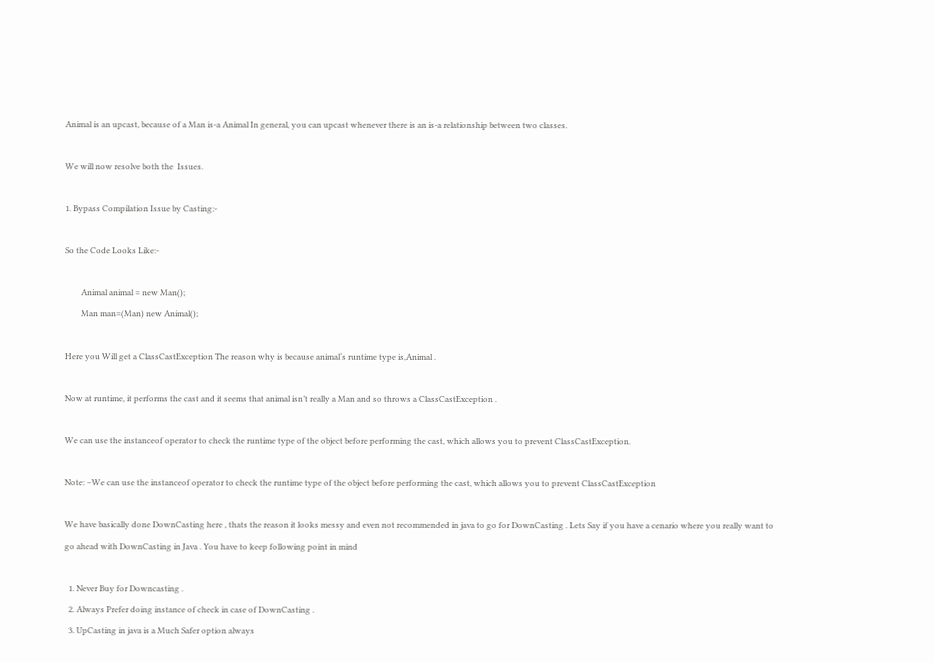Animal is an upcast, because of a Man is-a Animal In general, you can upcast whenever there is an is-a relationship between two classes.

We will now resolve both the  Issues.

1. Bypass Compilation Issue by Casting:-

So the Code Looks Like:-

        Animal animal = new Man();
        Man man=(Man) new Animal();

Here you Will get a ClassCastException The reason why is because animal‘s runtime type is,Animal .

Now at runtime, it performs the cast and it seems that animal isn’t really a Man and so throws a ClassCastException .

We can use the instanceof operator to check the runtime type of the object before performing the cast, which allows you to prevent ClassCastException.

Note: –We can use the instanceof operator to check the runtime type of the object before performing the cast, which allows you to prevent ClassCastException

We have basically done DownCasting here , thats the reason it looks messy and even not recommended in java to go for DownCasting . Lets Say if you have a cenario where you really want to go ahead with DownCasting in Java . You have to keep following point in mind

  1. Never Buy for Downcasting .
  2. Always Prefer doing instance of check in case of DownCasting .
  3. UpCasting in java is a Much Safer option always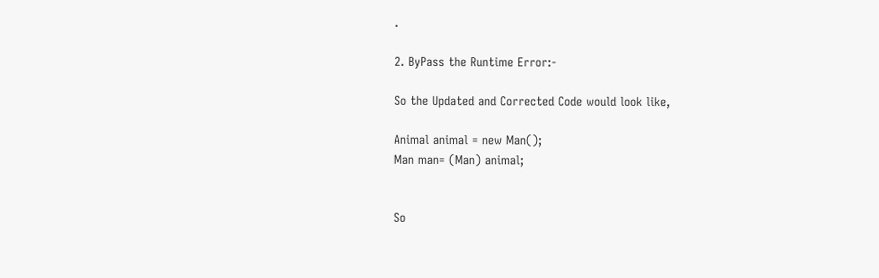.

2. ByPass the Runtime Error:-

So the Updated and Corrected Code would look like,

Animal animal = new Man();
Man man= (Man) animal;


So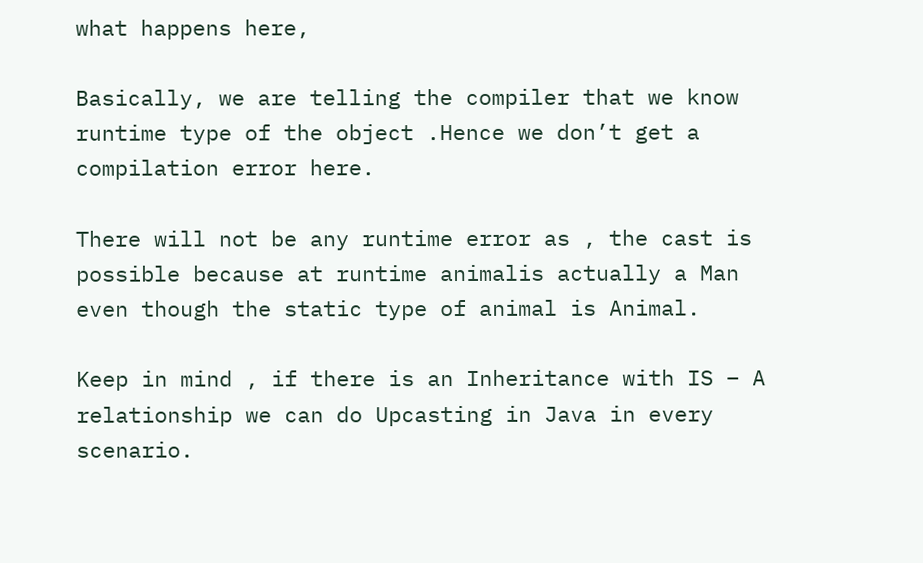what happens here,

Basically, we are telling the compiler that we know runtime type of the object .Hence we don’t get a compilation error here.

There will not be any runtime error as , the cast is possible because at runtime animalis actually a Man even though the static type of animal is Animal.

Keep in mind , if there is an Inheritance with IS – A relationship we can do Upcasting in Java in every scenario.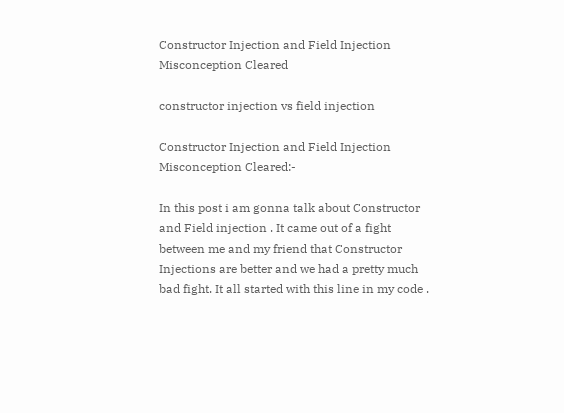Constructor Injection and Field Injection Misconception Cleared

constructor injection vs field injection

Constructor Injection and Field Injection Misconception Cleared:-

In this post i am gonna talk about Constructor and Field injection . It came out of a fight between me and my friend that Constructor Injections are better and we had a pretty much bad fight. It all started with this line in my code .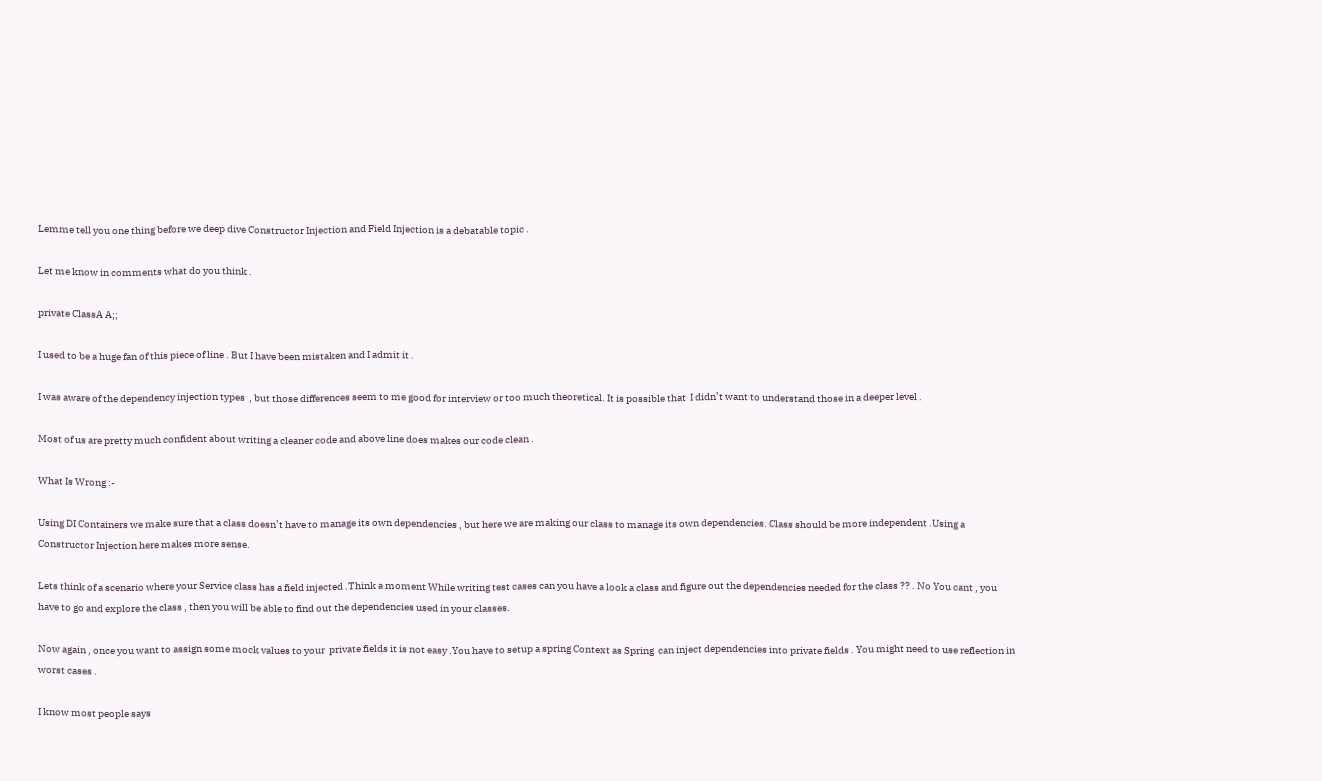Lemme tell you one thing before we deep dive Constructor Injection and Field Injection is a debatable topic .

Let me know in comments what do you think .

private ClassA A;;

I used to be a huge fan of this piece of line . But I have been mistaken and I admit it .

I was aware of the dependency injection types  , but those differences seem to me good for interview or too much theoretical. It is possible that  I didn’t want to understand those in a deeper level .

Most of us are pretty much confident about writing a cleaner code and above line does makes our code clean .

What Is Wrong :-

Using DI Containers we make sure that a class doesn’t have to manage its own dependencies , but here we are making our class to manage its own dependencies. Class should be more independent .Using a Constructor Injection here makes more sense.

Lets think of a scenario where your Service class has a field injected .Think a moment While writing test cases can you have a look a class and figure out the dependencies needed for the class ?? . No You cant , you have to go and explore the class , then you will be able to find out the dependencies used in your classes.

Now again , once you want to assign some mock values to your  private fields it is not easy .You have to setup a spring Context as Spring  can inject dependencies into private fields . You might need to use reflection in worst cases .

I know most people says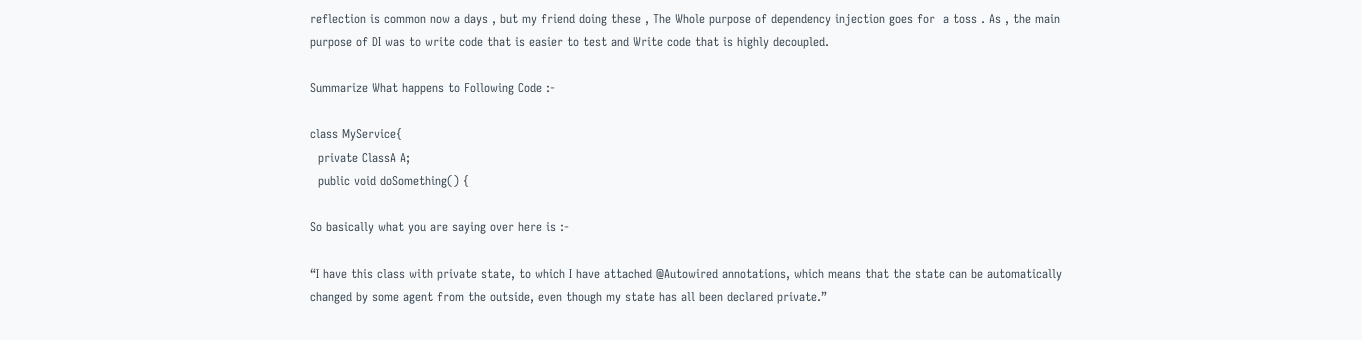reflection is common now a days , but my friend doing these , The Whole purpose of dependency injection goes for  a toss . As , the main purpose of DI was to write code that is easier to test and Write code that is highly decoupled.

Summarize What happens to Following Code :-

class MyService{
  private ClassA A;
  public void doSomething() {

So basically what you are saying over here is :-

“I have this class with private state, to which I have attached @Autowired annotations, which means that the state can be automatically changed by some agent from the outside, even though my state has all been declared private.”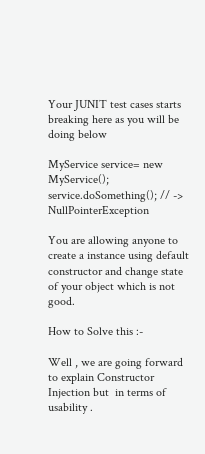Your JUNIT test cases starts breaking here as you will be doing below

MyService service= new MyService();
service.doSomething(); // -> NullPointerException

You are allowing anyone to create a instance using default constructor and change state of your object which is not good.

How to Solve this :-

Well , we are going forward to explain Constructor Injection but  in terms of usability .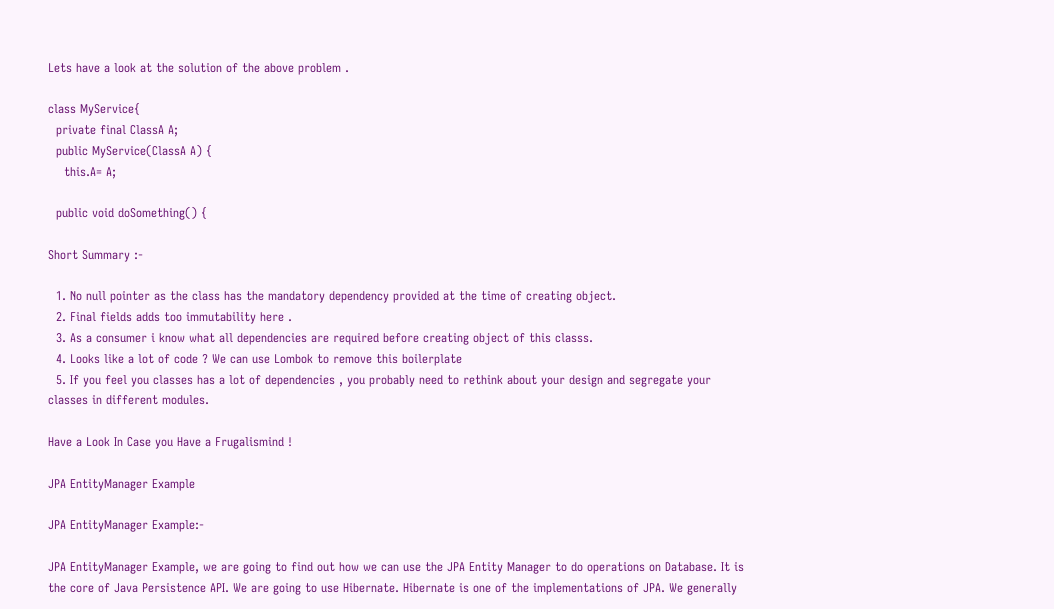Lets have a look at the solution of the above problem .

class MyService{
  private final ClassA A;
  public MyService(ClassA A) {
    this.A= A;

  public void doSomething() {

Short Summary :-

  1. No null pointer as the class has the mandatory dependency provided at the time of creating object.
  2. Final fields adds too immutability here .
  3. As a consumer i know what all dependencies are required before creating object of this classs.
  4. Looks like a lot of code ? We can use Lombok to remove this boilerplate
  5. If you feel you classes has a lot of dependencies , you probably need to rethink about your design and segregate your classes in different modules.

Have a Look In Case you Have a Frugalismind !

JPA EntityManager Example

JPA EntityManager Example:-

JPA EntityManager Example, we are going to find out how we can use the JPA Entity Manager to do operations on Database. It is the core of Java Persistence API. We are going to use Hibernate. Hibernate is one of the implementations of JPA. We generally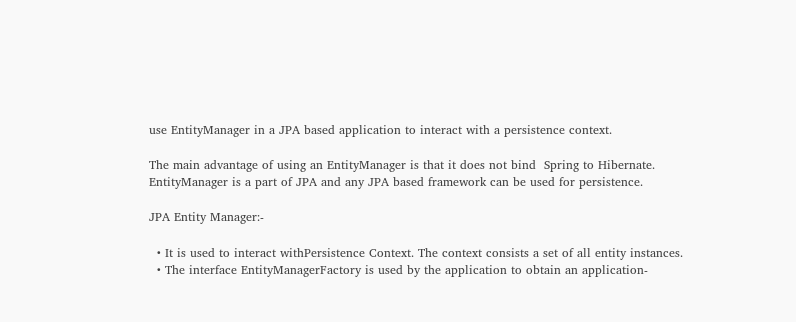use EntityManager in a JPA based application to interact with a persistence context.

The main advantage of using an EntityManager is that it does not bind  Spring to Hibernate. EntityManager is a part of JPA and any JPA based framework can be used for persistence.

JPA Entity Manager:-

  • It is used to interact withPersistence Context. The context consists a set of all entity instances.
  • The interface EntityManagerFactory is used by the application to obtain an application-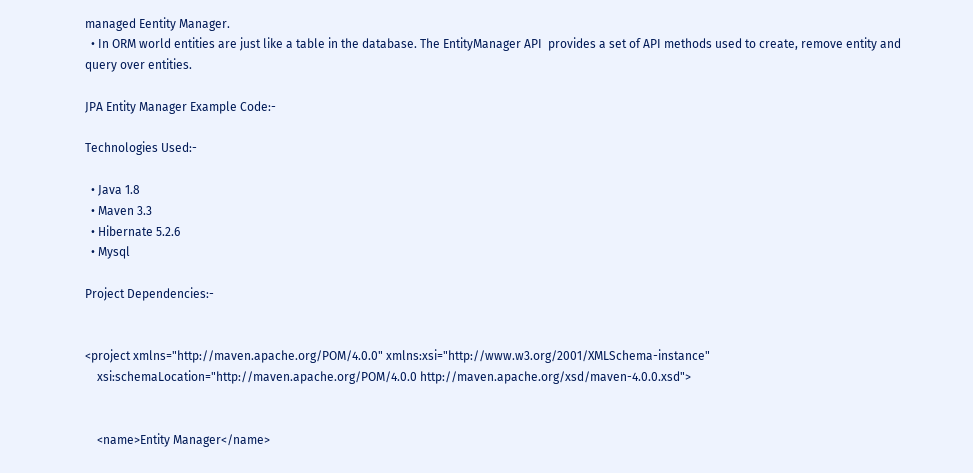managed Eentity Manager.
  • In ORM world entities are just like a table in the database. The EntityManager API  provides a set of API methods used to create, remove entity and query over entities.

JPA Entity Manager Example Code:-

Technologies Used:-

  • Java 1.8
  • Maven 3.3
  • Hibernate 5.2.6
  • Mysql

Project Dependencies:-


<project xmlns="http://maven.apache.org/POM/4.0.0" xmlns:xsi="http://www.w3.org/2001/XMLSchema-instance"
    xsi:schemaLocation="http://maven.apache.org/POM/4.0.0 http://maven.apache.org/xsd/maven-4.0.0.xsd">


    <name>Entity Manager</name>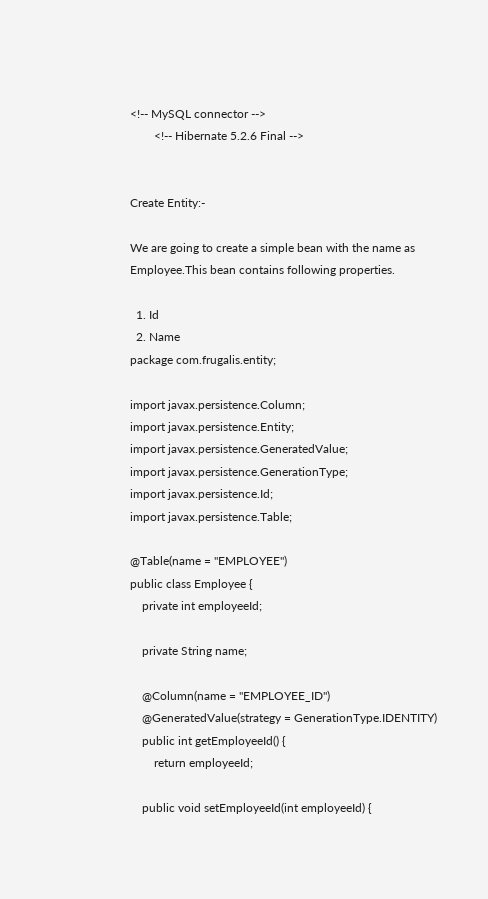<!-- MySQL connector -->
        <!-- Hibernate 5.2.6 Final -->


Create Entity:-

We are going to create a simple bean with the name as Employee.This bean contains following properties.

  1. Id
  2. Name
package com.frugalis.entity;

import javax.persistence.Column;
import javax.persistence.Entity;
import javax.persistence.GeneratedValue;
import javax.persistence.GenerationType;
import javax.persistence.Id;
import javax.persistence.Table;

@Table(name = "EMPLOYEE")
public class Employee {
    private int employeeId;

    private String name;

    @Column(name = "EMPLOYEE_ID")
    @GeneratedValue(strategy = GenerationType.IDENTITY)
    public int getEmployeeId() {
        return employeeId;

    public void setEmployeeId(int employeeId) {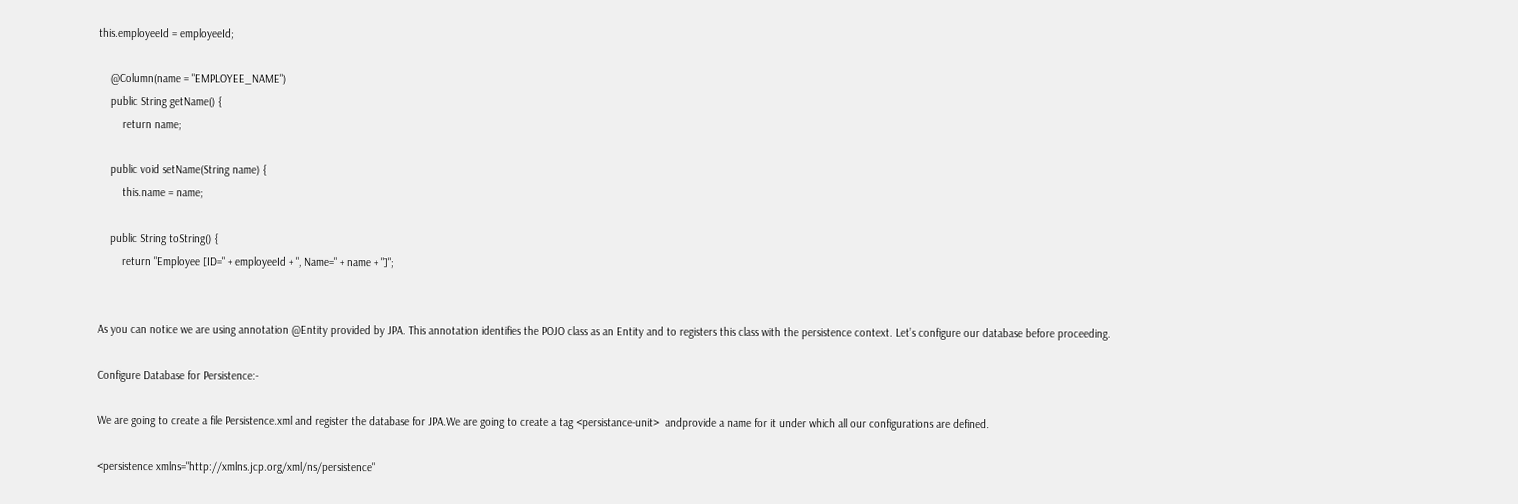this.employeeId = employeeId;

    @Column(name = "EMPLOYEE_NAME")
    public String getName() {
        return name;

    public void setName(String name) {
        this.name = name;

    public String toString() {
        return "Employee [ID=" + employeeId + ", Name=" + name + "]";


As you can notice we are using annotation @Entity provided by JPA. This annotation identifies the POJO class as an Entity and to registers this class with the persistence context. Let’s configure our database before proceeding.

Configure Database for Persistence:-

We are going to create a file Persistence.xml and register the database for JPA.We are going to create a tag <persistance-unit>  andprovide a name for it under which all our configurations are defined.

<persistence xmlns="http://xmlns.jcp.org/xml/ns/persistence"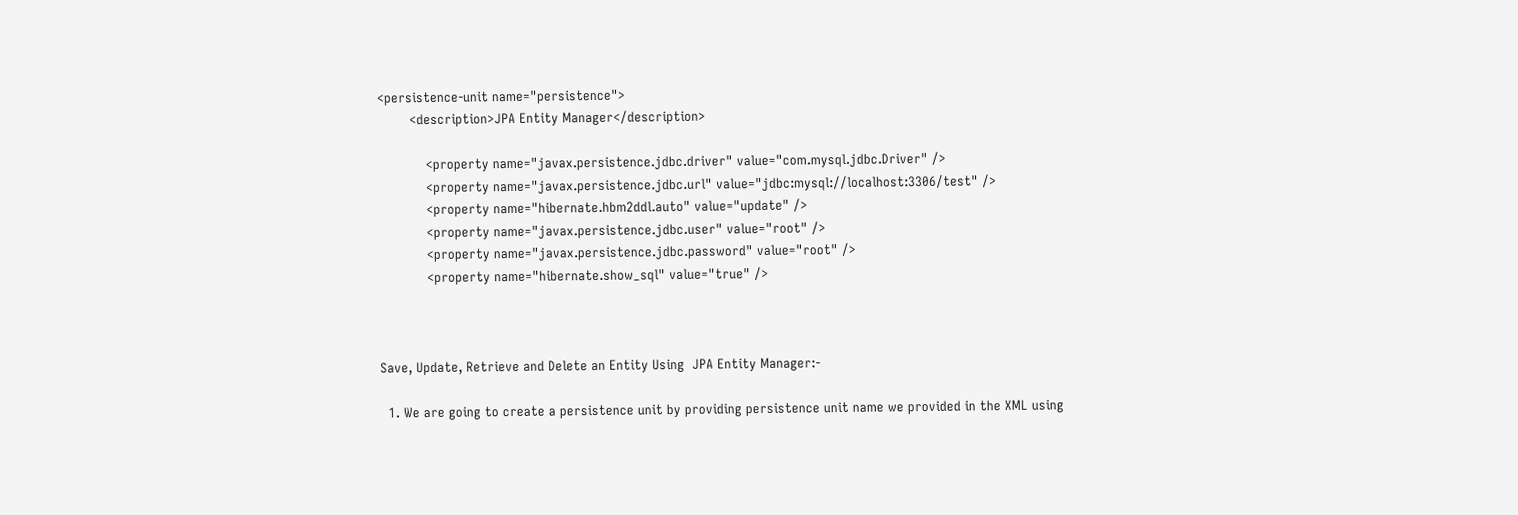<persistence-unit name="persistence">
        <description>JPA Entity Manager</description>

            <property name="javax.persistence.jdbc.driver" value="com.mysql.jdbc.Driver" />
            <property name="javax.persistence.jdbc.url" value="jdbc:mysql://localhost:3306/test" />
            <property name="hibernate.hbm2ddl.auto" value="update" />
            <property name="javax.persistence.jdbc.user" value="root" />
            <property name="javax.persistence.jdbc.password" value="root" />
            <property name="hibernate.show_sql" value="true" />



Save, Update, Retrieve and Delete an Entity Using  JPA Entity Manager:-

  1. We are going to create a persistence unit by providing persistence unit name we provided in the XML using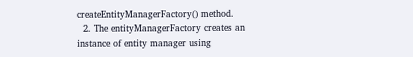createEntityManagerFactory() method.
  2. The entityManagerFactory creates an instance of entity manager using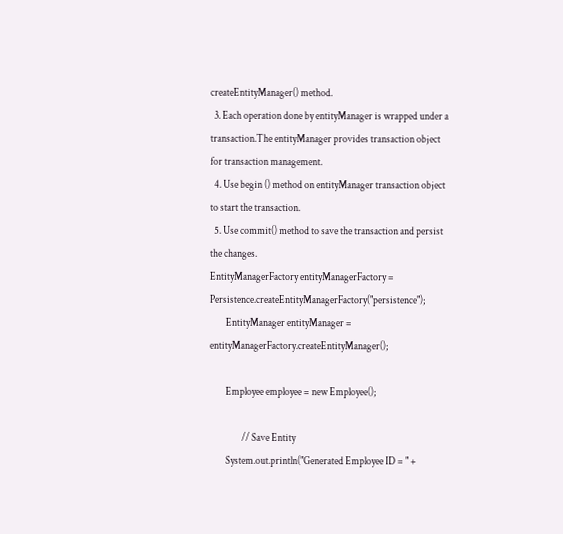createEntityManager() method.
  3. Each operation done by entityManager is wrapped under a transaction.The entityManager provides transaction object for transaction management.
  4. Use begin () method on entityManager transaction object to start the transaction.
  5. Use commit() method to save the transaction and persist the changes.
EntityManagerFactory entityManagerFactory = Persistence.createEntityManagerFactory("persistence");
        EntityManager entityManager = entityManagerFactory.createEntityManager();

        Employee employee = new Employee();

                // Save Entity
        System.out.println("Generated Employee ID = " +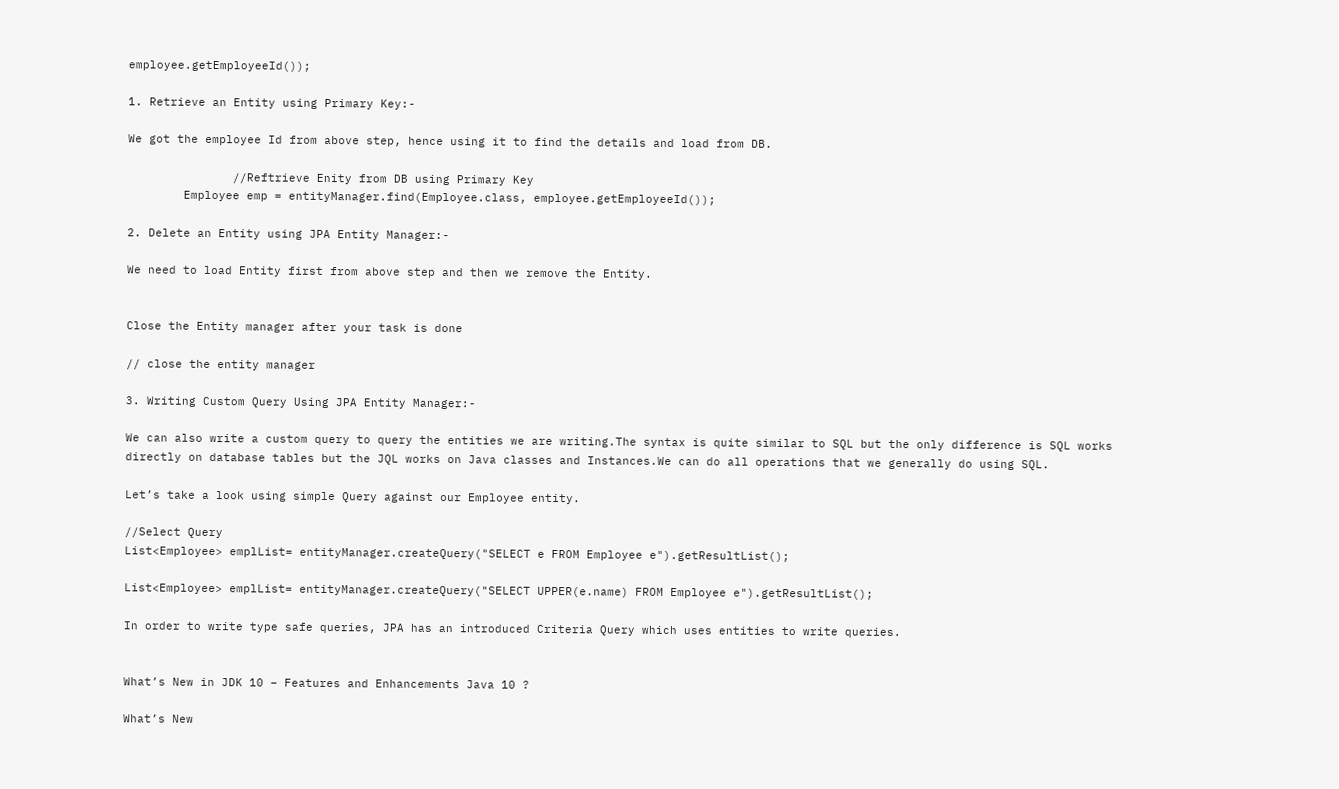employee.getEmployeeId());

1. Retrieve an Entity using Primary Key:-

We got the employee Id from above step, hence using it to find the details and load from DB.

               //Reftrieve Enity from DB using Primary Key
        Employee emp = entityManager.find(Employee.class, employee.getEmployeeId());

2. Delete an Entity using JPA Entity Manager:-

We need to load Entity first from above step and then we remove the Entity.


Close the Entity manager after your task is done

// close the entity manager

3. Writing Custom Query Using JPA Entity Manager:-

We can also write a custom query to query the entities we are writing.The syntax is quite similar to SQL but the only difference is SQL works directly on database tables but the JQL works on Java classes and Instances.We can do all operations that we generally do using SQL.

Let’s take a look using simple Query against our Employee entity.

//Select Query
List<Employee> emplList= entityManager.createQuery("SELECT e FROM Employee e").getResultList();

List<Employee> emplList= entityManager.createQuery("SELECT UPPER(e.name) FROM Employee e").getResultList();

In order to write type safe queries, JPA has an introduced Criteria Query which uses entities to write queries.


What’s New in JDK 10 – Features and Enhancements Java 10 ?

What’s New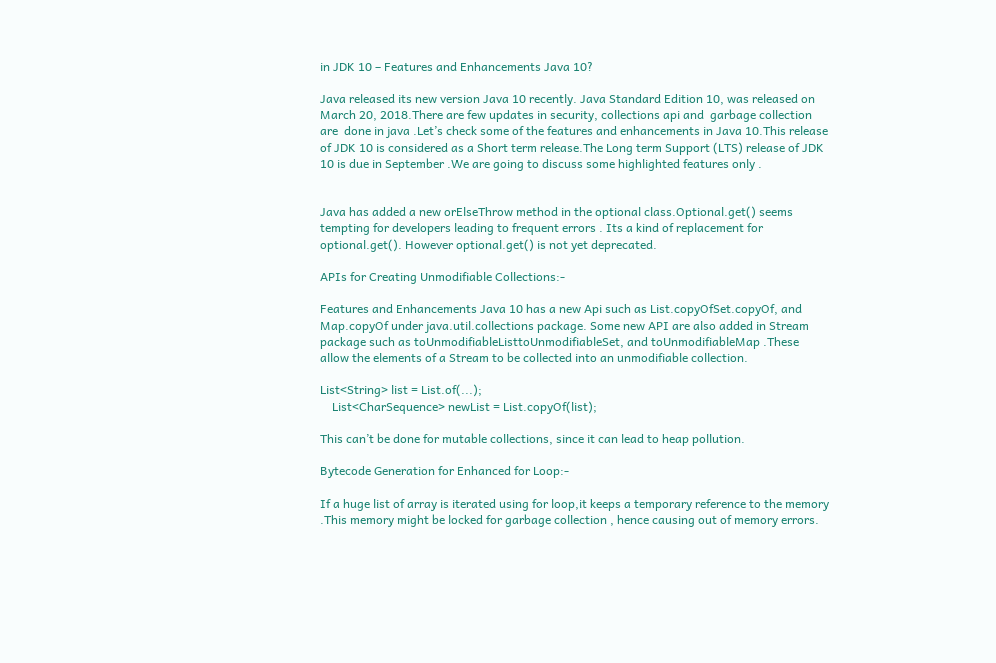in JDK 10 – Features and Enhancements Java 10?

Java released its new version Java 10 recently. Java Standard Edition 10, was released on March 20, 2018.There are few updates in security, collections api and  garbage collection are  done in java .Let’s check some of the features and enhancements in Java 10.This release of JDK 10 is considered as a Short term release.The Long term Support (LTS) release of JDK 10 is due in September .We are going to discuss some highlighted features only .


Java has added a new orElseThrow method in the optional class.Optional.get() seems tempting for developers leading to frequent errors . Its a kind of replacement for optional.get(). However optional.get() is not yet deprecated.

APIs for Creating Unmodifiable Collections:-

Features and Enhancements Java 10 has a new Api such as List.copyOfSet.copyOf, and Map.copyOf under java.util.collections package. Some new API are also added in Stream package such as toUnmodifiableListtoUnmodifiableSet, and toUnmodifiableMap .These allow the elements of a Stream to be collected into an unmodifiable collection.

List<String> list = List.of(...);
    List<CharSequence> newList = List.copyOf(list);

This can’t be done for mutable collections, since it can lead to heap pollution.

Bytecode Generation for Enhanced for Loop:-

If a huge list of array is iterated using for loop,it keeps a temporary reference to the memory .This memory might be locked for garbage collection , hence causing out of memory errors.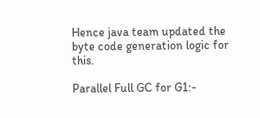Hence java team updated the byte code generation logic for this.

Parallel Full GC for G1:-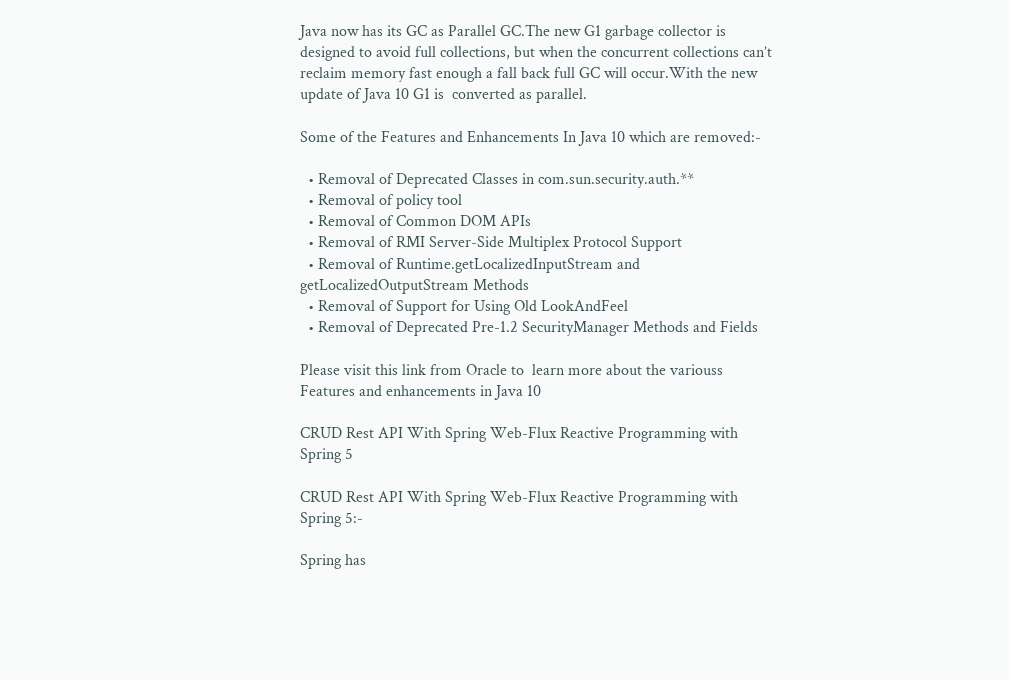Java now has its GC as Parallel GC.The new G1 garbage collector is designed to avoid full collections, but when the concurrent collections can’t reclaim memory fast enough a fall back full GC will occur.With the new update of Java 10 G1 is  converted as parallel.

Some of the Features and Enhancements In Java 10 which are removed:-

  • Removal of Deprecated Classes in com.sun.security.auth.**
  • Removal of policy tool
  • Removal of Common DOM APIs
  • Removal of RMI Server-Side Multiplex Protocol Support
  • Removal of Runtime.getLocalizedInputStream and getLocalizedOutputStream Methods
  • Removal of Support for Using Old LookAndFeel
  • Removal of Deprecated Pre-1.2 SecurityManager Methods and Fields

Please visit this link from Oracle to  learn more about the variouss Features and enhancements in Java 10

CRUD Rest API With Spring Web-Flux Reactive Programming with Spring 5

CRUD Rest API With Spring Web-Flux Reactive Programming with Spring 5:-

Spring has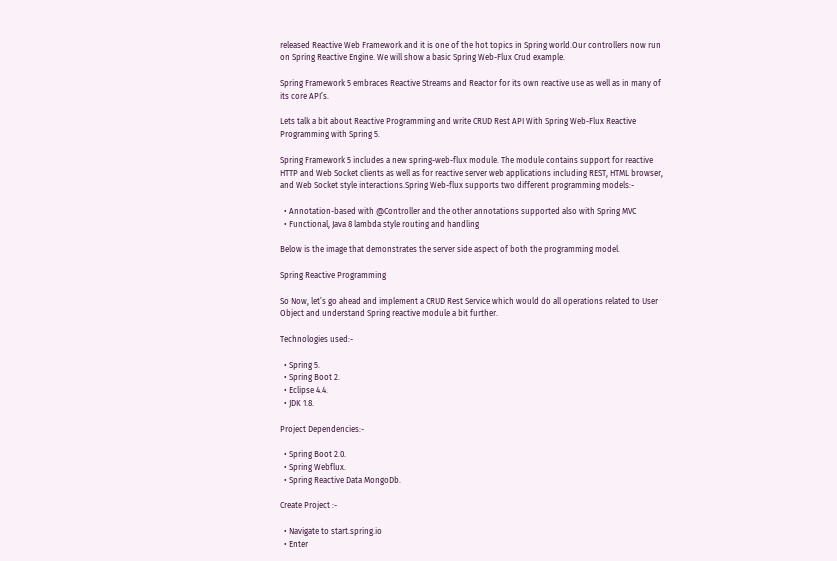released Reactive Web Framework and it is one of the hot topics in Spring world.Our controllers now run on Spring Reactive Engine. We will show a basic Spring Web-Flux Crud example.

Spring Framework 5 embraces Reactive Streams and Reactor for its own reactive use as well as in many of its core API’s.

Lets talk a bit about Reactive Programming and write CRUD Rest API With Spring Web-Flux Reactive Programming with Spring 5.

Spring Framework 5 includes a new spring-web-flux module. The module contains support for reactive HTTP and Web Socket clients as well as for reactive server web applications including REST, HTML browser, and Web Socket style interactions.Spring Web-flux supports two different programming models:-

  • Annotation-based with @Controller and the other annotations supported also with Spring MVC
  • Functional, Java 8 lambda style routing and handling

Below is the image that demonstrates the server side aspect of both the programming model.

Spring Reactive Programming

So Now, let’s go ahead and implement a CRUD Rest Service which would do all operations related to User Object and understand Spring reactive module a bit further.

Technologies used:-

  • Spring 5.
  • Spring Boot 2.
  • Eclipse 4.4.
  • JDK 1.8.

Project Dependencies:-

  • Spring Boot 2.0.
  • Spring Webflux.
  • Spring Reactive Data MongoDb.

Create Project :-

  • Navigate to start.spring.io
  • Enter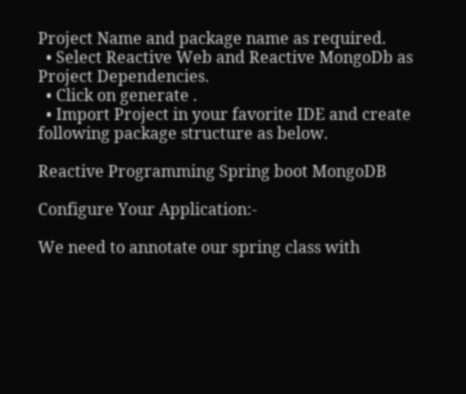Project Name and package name as required.
  • Select Reactive Web and Reactive MongoDb as Project Dependencies.
  • Click on generate .
  • Import Project in your favorite IDE and create following package structure as below.

Reactive Programming Spring boot MongoDB

Configure Your Application:-

We need to annotate our spring class with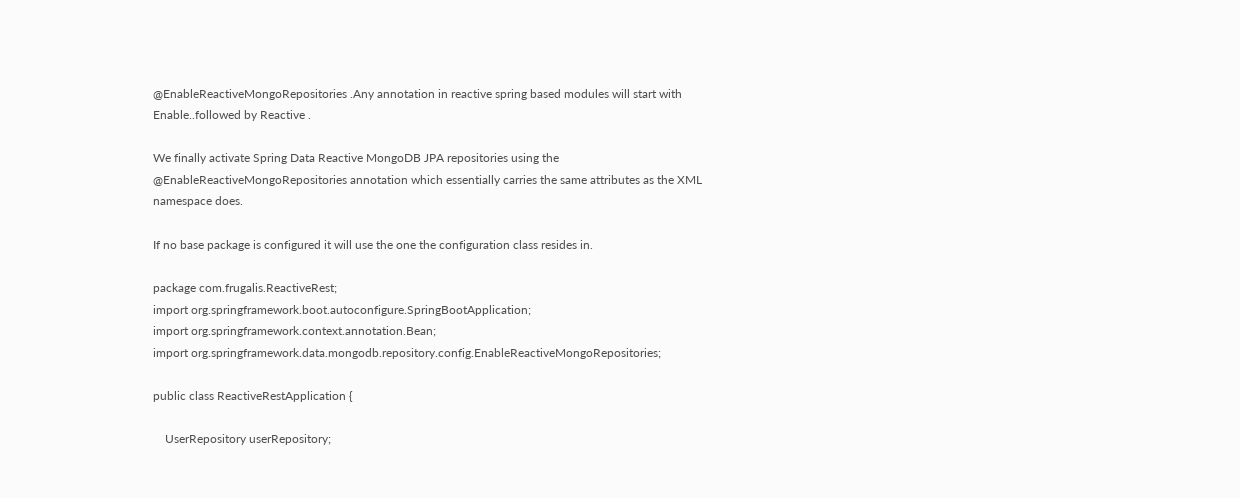@EnableReactiveMongoRepositories .Any annotation in reactive spring based modules will start with Enable..followed by Reactive .

We finally activate Spring Data Reactive MongoDB JPA repositories using the @EnableReactiveMongoRepositories annotation which essentially carries the same attributes as the XML namespace does.

If no base package is configured it will use the one the configuration class resides in.

package com.frugalis.ReactiveRest;
import org.springframework.boot.autoconfigure.SpringBootApplication;
import org.springframework.context.annotation.Bean;
import org.springframework.data.mongodb.repository.config.EnableReactiveMongoRepositories;

public class ReactiveRestApplication {

    UserRepository userRepository;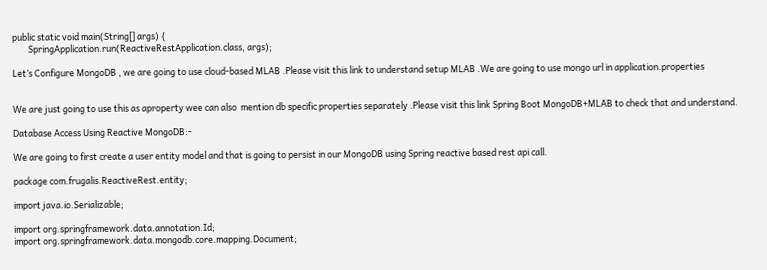public static void main(String[] args) {
        SpringApplication.run(ReactiveRestApplication.class, args);

Let’s Configure MongoDB , we are going to use cloud-based MLAB .Please visit this link to understand setup MLAB .We are going to use mongo url in application.properties


We are just going to use this as aproperty wee can also  mention db specific properties separately .Please visit this link Spring Boot MongoDB+MLAB to check that and understand.

Database Access Using Reactive MongoDB:-

We are going to first create a user entity model and that is going to persist in our MongoDB using Spring reactive based rest api call.

package com.frugalis.ReactiveRest.entity;

import java.io.Serializable;

import org.springframework.data.annotation.Id;
import org.springframework.data.mongodb.core.mapping.Document;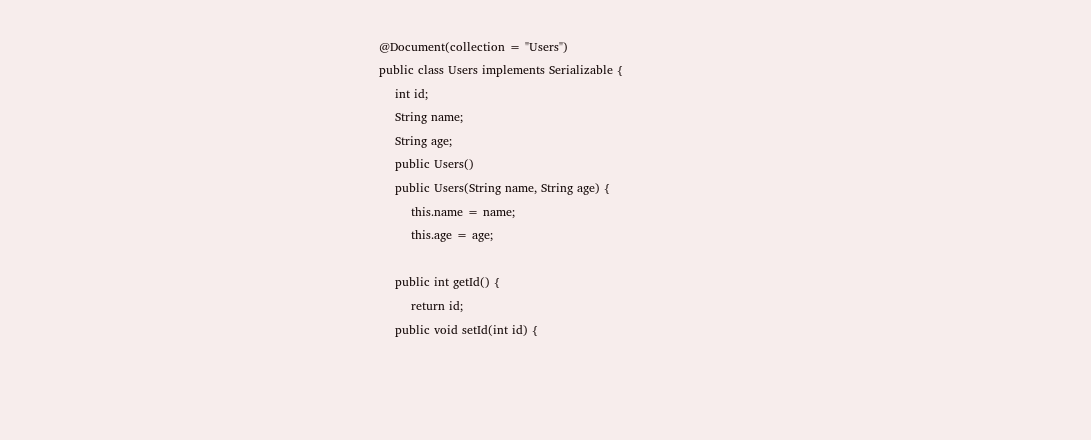@Document(collection = "Users")
public class Users implements Serializable {
    int id;
    String name;
    String age;
    public Users()
    public Users(String name, String age) {
        this.name = name;
        this.age = age;

    public int getId() {
        return id;
    public void setId(int id) {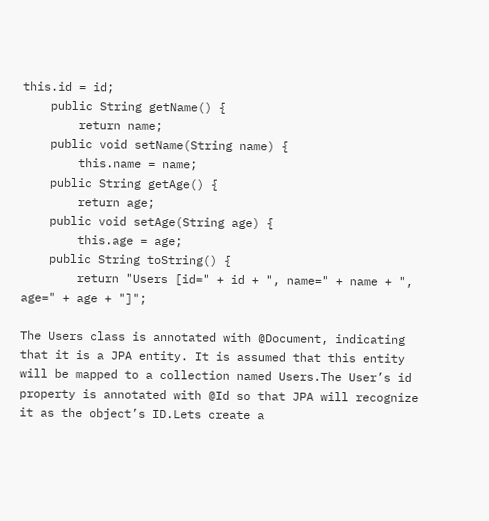this.id = id;
    public String getName() {
        return name;
    public void setName(String name) {
        this.name = name;
    public String getAge() {
        return age;
    public void setAge(String age) {
        this.age = age;
    public String toString() {
        return "Users [id=" + id + ", name=" + name + ", age=" + age + "]";

The Users class is annotated with @Document, indicating that it is a JPA entity. It is assumed that this entity will be mapped to a collection named Users.The User’s id property is annotated with @Id so that JPA will recognize it as the object’s ID.Lets create a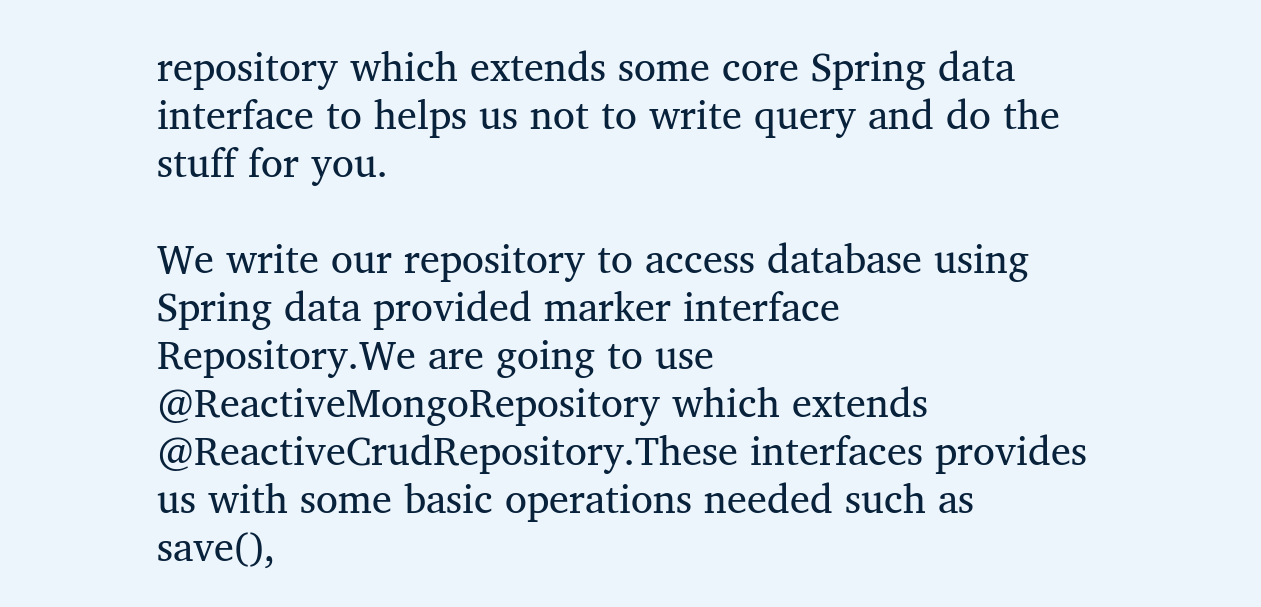repository which extends some core Spring data interface to helps us not to write query and do the stuff for you.

We write our repository to access database using Spring data provided marker interface Repository.We are going to use  @ReactiveMongoRepository which extends @ReactiveCrudRepository.These interfaces provides us with some basic operations needed such as save(),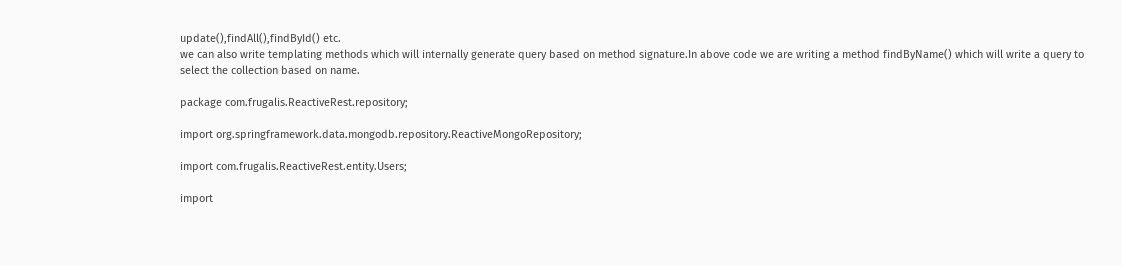update(),findAll(),findById() etc.
we can also write templating methods which will internally generate query based on method signature.In above code we are writing a method findByName() which will write a query to select the collection based on name.

package com.frugalis.ReactiveRest.repository;

import org.springframework.data.mongodb.repository.ReactiveMongoRepository;

import com.frugalis.ReactiveRest.entity.Users;

import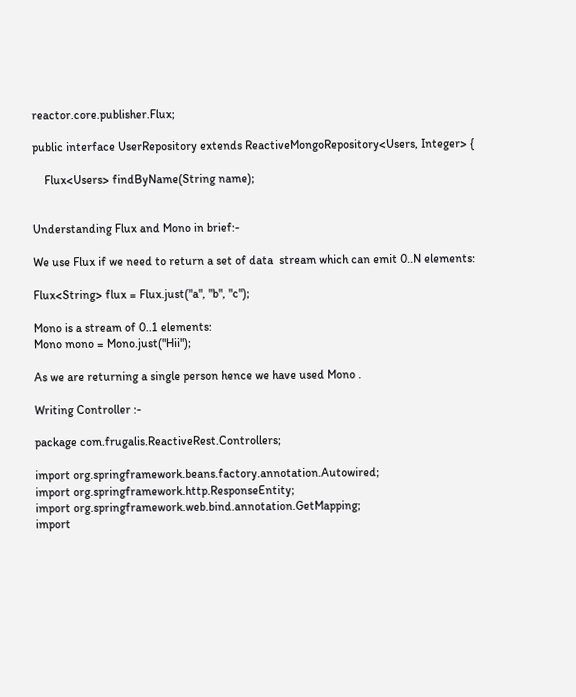reactor.core.publisher.Flux;

public interface UserRepository extends ReactiveMongoRepository<Users, Integer> {

    Flux<Users> findByName(String name);


Understanding Flux and Mono in brief:-

We use Flux if we need to return a set of data  stream which can emit 0..N elements:

Flux<String> flux = Flux.just("a", "b", "c");

Mono is a stream of 0..1 elements:
Mono mono = Mono.just("Hii");

As we are returning a single person hence we have used Mono .

Writing Controller :-

package com.frugalis.ReactiveRest.Controllers;

import org.springframework.beans.factory.annotation.Autowired;
import org.springframework.http.ResponseEntity;
import org.springframework.web.bind.annotation.GetMapping;
import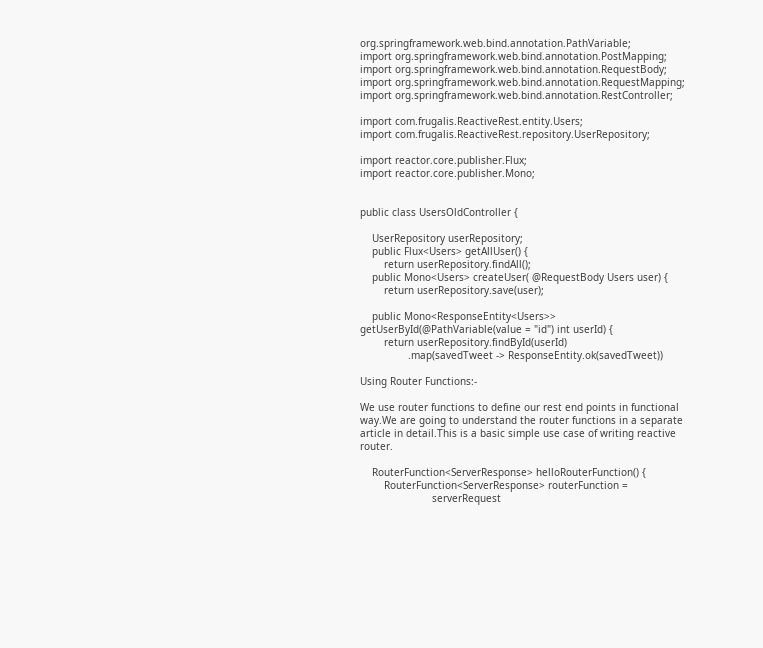org.springframework.web.bind.annotation.PathVariable;
import org.springframework.web.bind.annotation.PostMapping;
import org.springframework.web.bind.annotation.RequestBody;
import org.springframework.web.bind.annotation.RequestMapping;
import org.springframework.web.bind.annotation.RestController;

import com.frugalis.ReactiveRest.entity.Users;
import com.frugalis.ReactiveRest.repository.UserRepository;

import reactor.core.publisher.Flux;
import reactor.core.publisher.Mono;


public class UsersOldController {

    UserRepository userRepository;
    public Flux<Users> getAllUser() {
        return userRepository.findAll();
    public Mono<Users> createUser( @RequestBody Users user) {
        return userRepository.save(user);

    public Mono<ResponseEntity<Users>> getUserById(@PathVariable(value = "id") int userId) {
        return userRepository.findById(userId)
                .map(savedTweet -> ResponseEntity.ok(savedTweet))

Using Router Functions:-

We use router functions to define our rest end points in functional way.We are going to understand the router functions in a separate article in detail.This is a basic simple use case of writing reactive router.

    RouterFunction<ServerResponse> helloRouterFunction() {
        RouterFunction<ServerResponse> routerFunction =
                        serverRequest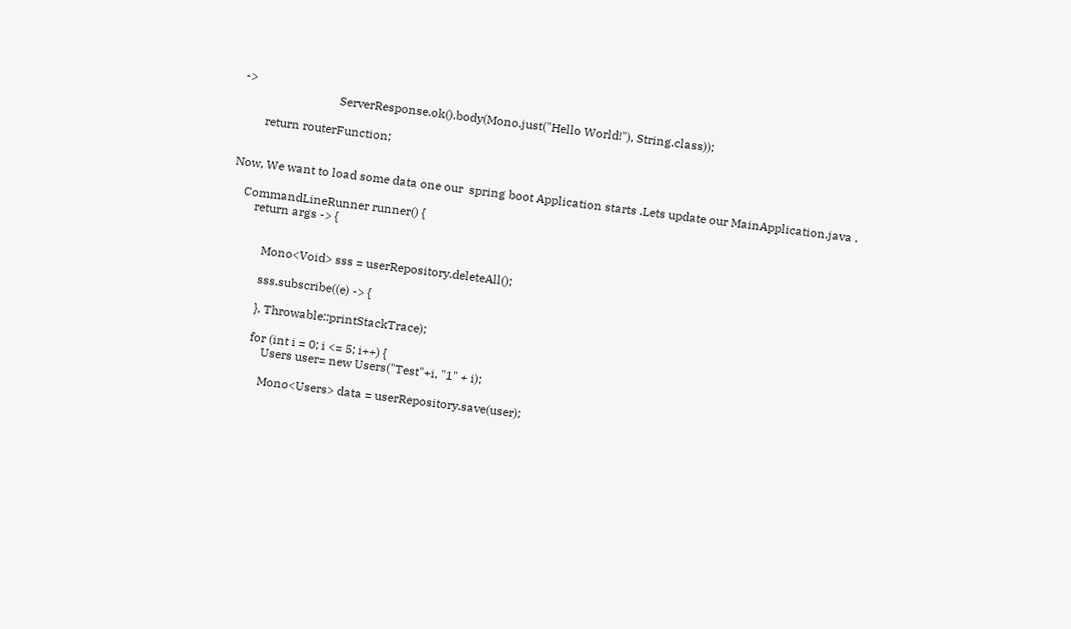->
                                ServerResponse.ok().body(Mono.just("Hello World!"), String.class));

        return routerFunction;


Now, We want to load some data one our  spring boot Application starts .Lets update our MainApplication.java .

    CommandLineRunner runner() {
        return args -> {


            Mono<Void> sss = userRepository.deleteAll();

            sss.subscribe((e) -> {

            }, Throwable::printStackTrace);

            for (int i = 0; i <= 5; i++) {
                Users user= new Users("Test"+i, "1" + i);

                Mono<Users> data = userRepository.save(user);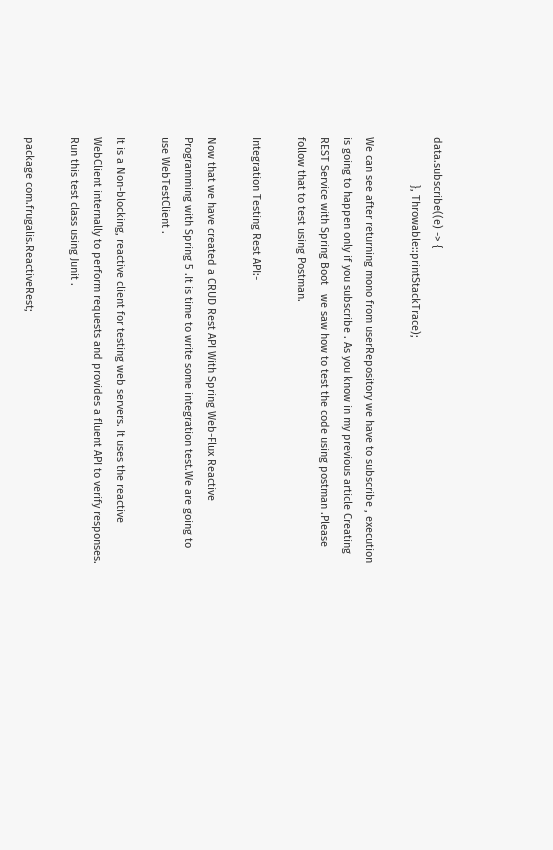data.subscribe((e) -> {
                }, Throwable::printStackTrace);

We can see after returning mono from userRepository we have to subscribe , execution is going to happen only if you subscribe . As you know in my previous article Creating REST Service with Spring Boot   we saw how to test the code using postman .Please follow that to test using Postman.

Integration Testing Rest API:-

Now that we have created a CRUD Rest API With Spring Web-Flux Reactive Programming with Spring 5 .It is time to write some integration test.We are going to use WebTestClient .

It is a Non-blocking, reactive client for testing web servers. It uses the reactive WebClient internally to perform requests and provides a fluent API to verify responses. Run this test class using Junit .

package com.frugalis.ReactiveRest;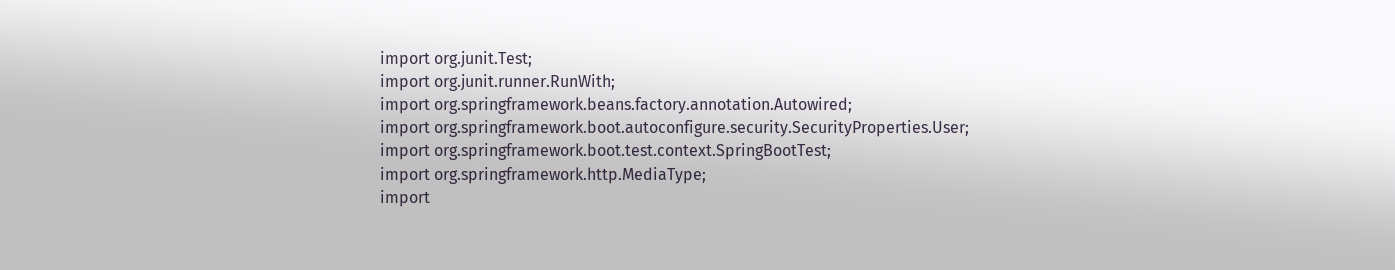import org.junit.Test;
import org.junit.runner.RunWith;
import org.springframework.beans.factory.annotation.Autowired;
import org.springframework.boot.autoconfigure.security.SecurityProperties.User;
import org.springframework.boot.test.context.SpringBootTest;
import org.springframework.http.MediaType;
import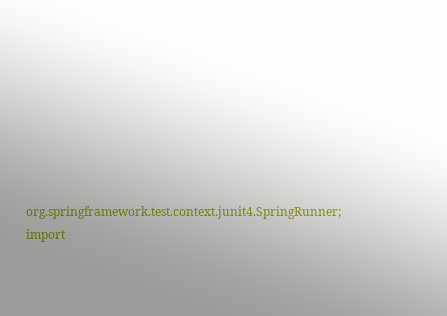org.springframework.test.context.junit4.SpringRunner;
import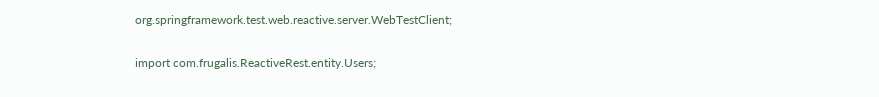org.springframework.test.web.reactive.server.WebTestClient;

import com.frugalis.ReactiveRest.entity.Users;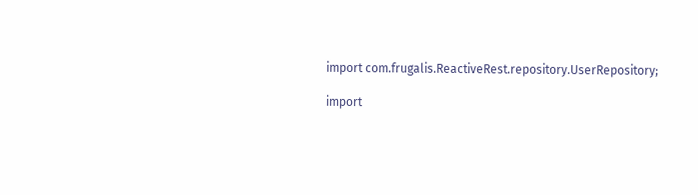import com.frugalis.ReactiveRest.repository.UserRepository;

import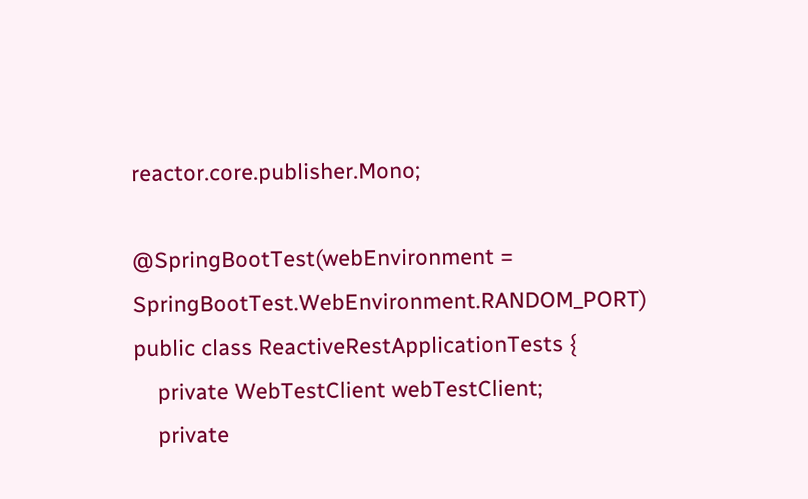reactor.core.publisher.Mono;

@SpringBootTest(webEnvironment = SpringBootTest.WebEnvironment.RANDOM_PORT)
public class ReactiveRestApplicationTests {
    private WebTestClient webTestClient;
    private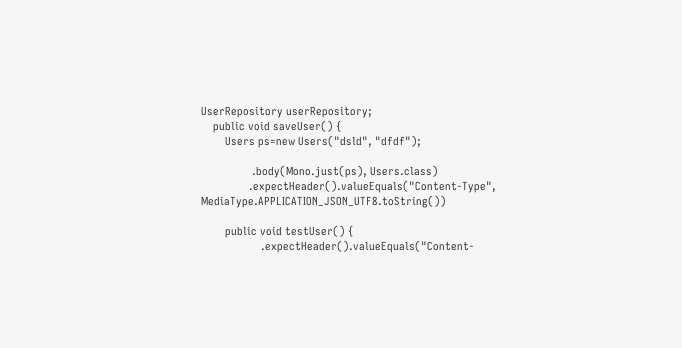UserRepository userRepository;
    public void saveUser() {
        Users ps=new Users("dsld", "dfdf");

                 .body(Mono.just(ps), Users.class)
                .expectHeader().valueEquals("Content-Type", MediaType.APPLICATION_JSON_UTF8.toString())

        public void testUser() {
                    .expectHeader().valueEquals("Content-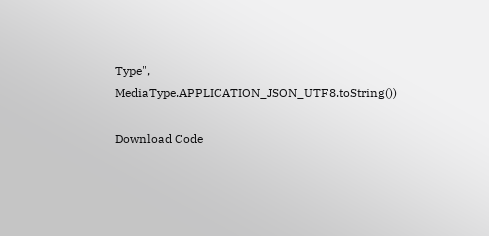Type", MediaType.APPLICATION_JSON_UTF8.toString())

Download Code